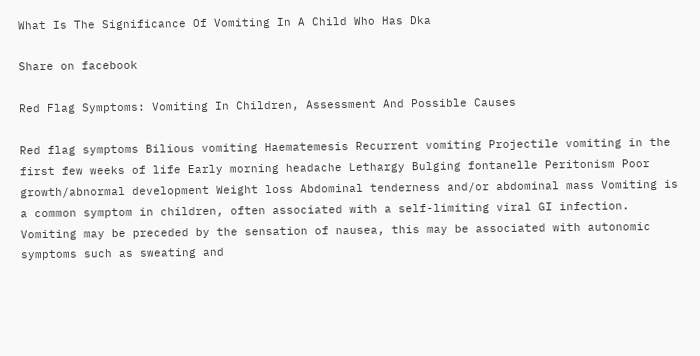What Is The Significance Of Vomiting In A Child Who Has Dka

Share on facebook

Red Flag Symptoms: Vomiting In Children, Assessment And Possible Causes

Red flag symptoms Bilious vomiting Haematemesis Recurrent vomiting Projectile vomiting in the first few weeks of life Early morning headache Lethargy Bulging fontanelle Peritonism Poor growth/abnormal development Weight loss Abdominal tenderness and/or abdominal mass Vomiting is a common symptom in children, often associated with a self-limiting viral GI infection. Vomiting may be preceded by the sensation of nausea, this may be associated with autonomic symptoms such as sweating and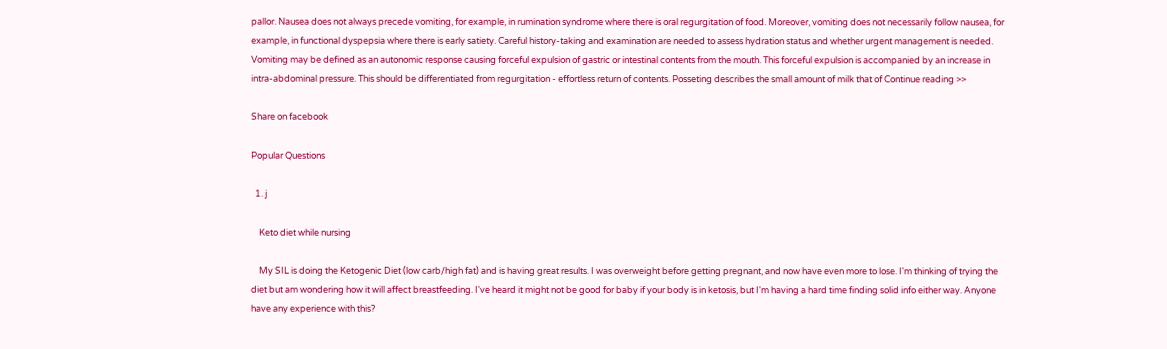pallor. Nausea does not always precede vomiting, for example, in rumination syndrome where there is oral regurgitation of food. Moreover, vomiting does not necessarily follow nausea, for example, in functional dyspepsia where there is early satiety. Careful history-taking and examination are needed to assess hydration status and whether urgent management is needed. Vomiting may be defined as an autonomic response causing forceful expulsion of gastric or intestinal contents from the mouth. This forceful expulsion is accompanied by an increase in intra-abdominal pressure. This should be differentiated from regurgitation - effortless return of contents. Posseting describes the small amount of milk that of Continue reading >>

Share on facebook

Popular Questions

  1. j

    Keto diet while nursing

    My SIL is doing the Ketogenic Diet (low carb/high fat) and is having great results. I was overweight before getting pregnant, and now have even more to lose. I'm thinking of trying the diet but am wondering how it will affect breastfeeding. I've heard it might not be good for baby if your body is in ketosis, but I'm having a hard time finding solid info either way. Anyone have any experience with this?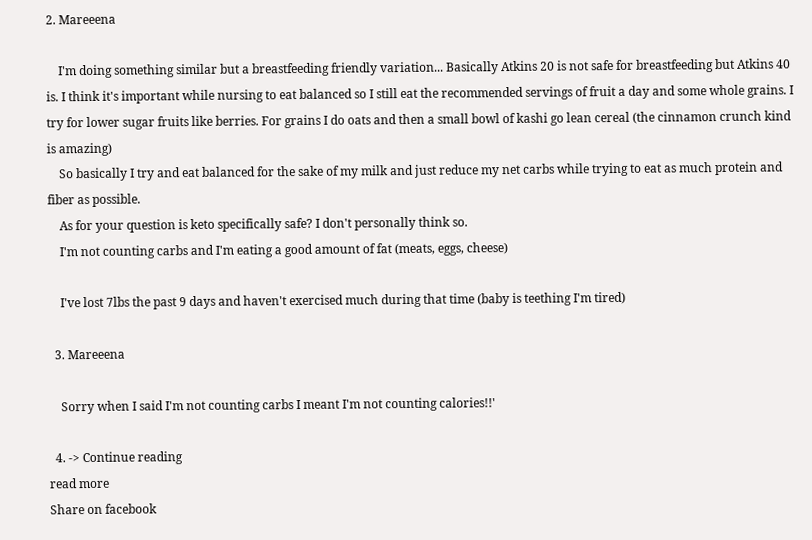2. Mareeena

    I'm doing something similar but a breastfeeding friendly variation... Basically Atkins 20 is not safe for breastfeeding but Atkins 40 is. I think it's important while nursing to eat balanced so I still eat the recommended servings of fruit a day and some whole grains. I try for lower sugar fruits like berries. For grains I do oats and then a small bowl of kashi go lean cereal (the cinnamon crunch kind is amazing)
    So basically I try and eat balanced for the sake of my milk and just reduce my net carbs while trying to eat as much protein and fiber as possible.
    As for your question is keto specifically safe? I don't personally think so.
    I'm not counting carbs and I'm eating a good amount of fat (meats, eggs, cheese)

    I've lost 7lbs the past 9 days and haven't exercised much during that time (baby is teething I'm tired)

  3. Mareeena

    Sorry when I said I'm not counting carbs I meant I'm not counting calories!!'

  4. -> Continue reading
read more
Share on facebook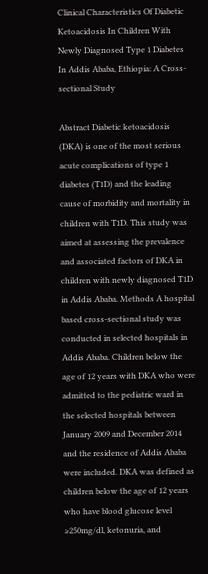Clinical Characteristics Of Diabetic Ketoacidosis In Children With Newly Diagnosed Type 1 Diabetes In Addis Ababa, Ethiopia: A Cross-sectional Study

Abstract Diabetic ketoacidosis (DKA) is one of the most serious acute complications of type 1 diabetes (T1D) and the leading cause of morbidity and mortality in children with T1D. This study was aimed at assessing the prevalence and associated factors of DKA in children with newly diagnosed T1D in Addis Ababa. Methods A hospital based cross-sectional study was conducted in selected hospitals in Addis Ababa. Children below the age of 12 years with DKA who were admitted to the pediatric ward in the selected hospitals between January 2009 and December 2014 and the residence of Addis Ababa were included. DKA was defined as children below the age of 12 years who have blood glucose level ≥250mg/dl, ketonuria, and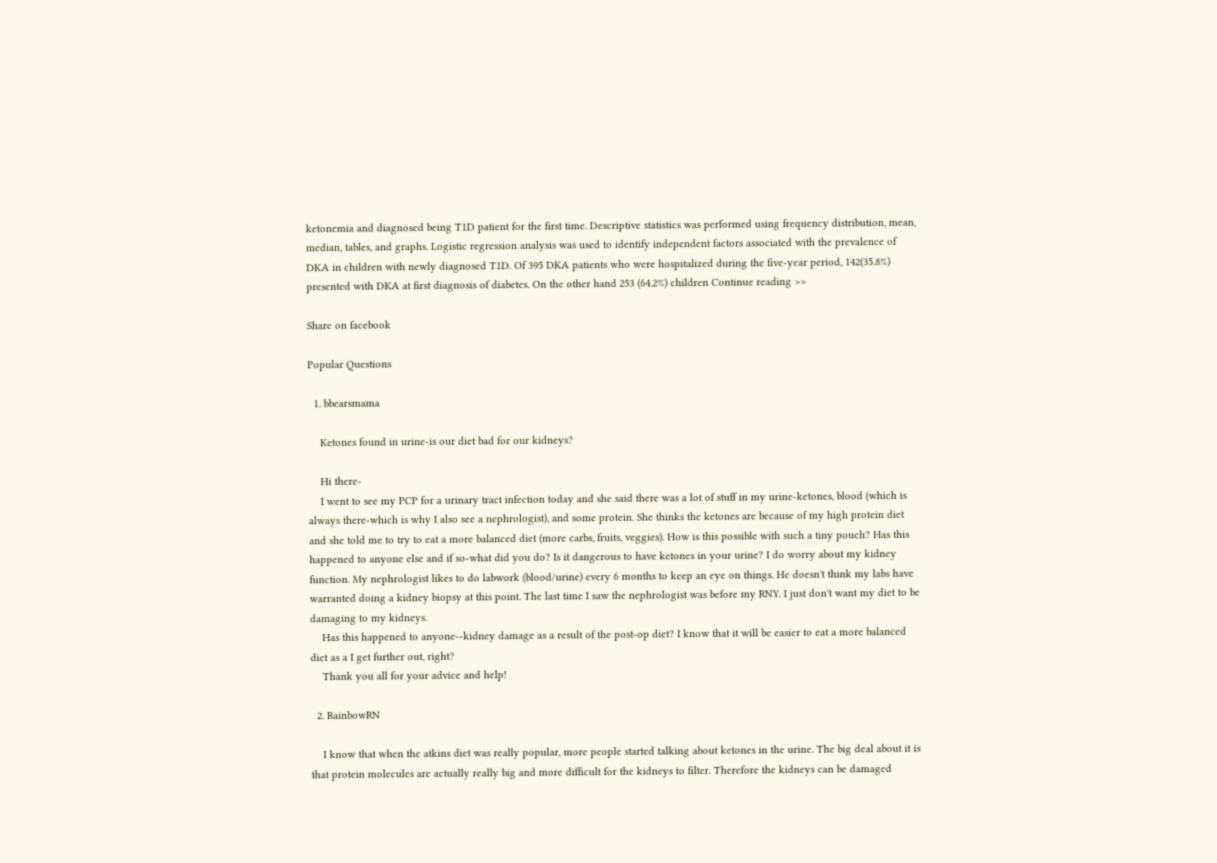ketonemia and diagnosed being T1D patient for the first time. Descriptive statistics was performed using frequency distribution, mean, median, tables, and graphs. Logistic regression analysis was used to identify independent factors associated with the prevalence of DKA in children with newly diagnosed T1D. Of 395 DKA patients who were hospitalized during the five-year period, 142(35.8%) presented with DKA at first diagnosis of diabetes. On the other hand 253 (64.2%) children Continue reading >>

Share on facebook

Popular Questions

  1. bbearsmama

    Ketones found in urine-is our diet bad for our kidneys?

    Hi there-
    I went to see my PCP for a urinary tract infection today and she said there was a lot of stuff in my urine-ketones, blood (which is always there-which is why I also see a nephrologist), and some protein. She thinks the ketones are because of my high protein diet and she told me to try to eat a more balanced diet (more carbs, fruits, veggies). How is this possible with such a tiny pouch? Has this happened to anyone else and if so-what did you do? Is it dangerous to have ketones in your urine? I do worry about my kidney function. My nephrologist likes to do labwork (blood/urine) every 6 months to keep an eye on things. He doesn't think my labs have warranted doing a kidney biopsy at this point. The last time I saw the nephrologist was before my RNY. I just don't want my diet to be damaging to my kidneys.
    Has this happened to anyone--kidney damage as a result of the post-op diet? I know that it will be easier to eat a more balanced diet as a I get further out, right?
    Thank you all for your advice and help!

  2. RainbowRN

    I know that when the atkins diet was really popular, more people started talking about ketones in the urine. The big deal about it is that protein molecules are actually really big and more difficult for the kidneys to filter. Therefore the kidneys can be damaged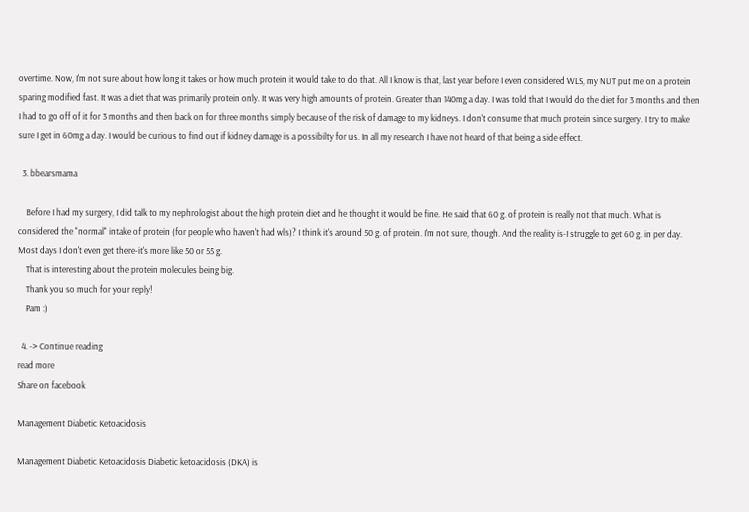overtime. Now, I'm not sure about how long it takes or how much protein it would take to do that. All I know is that, last year before I even considered WLS, my NUT put me on a protein sparing modified fast. It was a diet that was primarily protein only. It was very high amounts of protein. Greater than 140mg a day. I was told that I would do the diet for 3 months and then I had to go off of it for 3 months and then back on for three months simply because of the risk of damage to my kidneys. I don't consume that much protein since surgery. I try to make sure I get in 60mg a day. I would be curious to find out if kidney damage is a possibilty for us. In all my research I have not heard of that being a side effect.

  3. bbearsmama

    Before I had my surgery, I did talk to my nephrologist about the high protein diet and he thought it would be fine. He said that 60 g. of protein is really not that much. What is considered the "normal" intake of protein (for people who haven't had wls)? I think it's around 50 g. of protein. I'm not sure, though. And the reality is-I struggle to get 60 g. in per day. Most days I don't even get there-it's more like 50 or 55 g.
    That is interesting about the protein molecules being big.
    Thank you so much for your reply!
    Pam :)

  4. -> Continue reading
read more
Share on facebook

Management Diabetic Ketoacidosis

Management Diabetic Ketoacidosis Diabetic ketoacidosis (DKA) is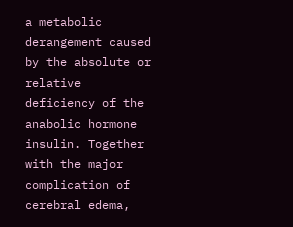a metabolic derangement caused by the absolute or relative deficiency of the anabolic hormone insulin. Together with the major complication of cerebral edema,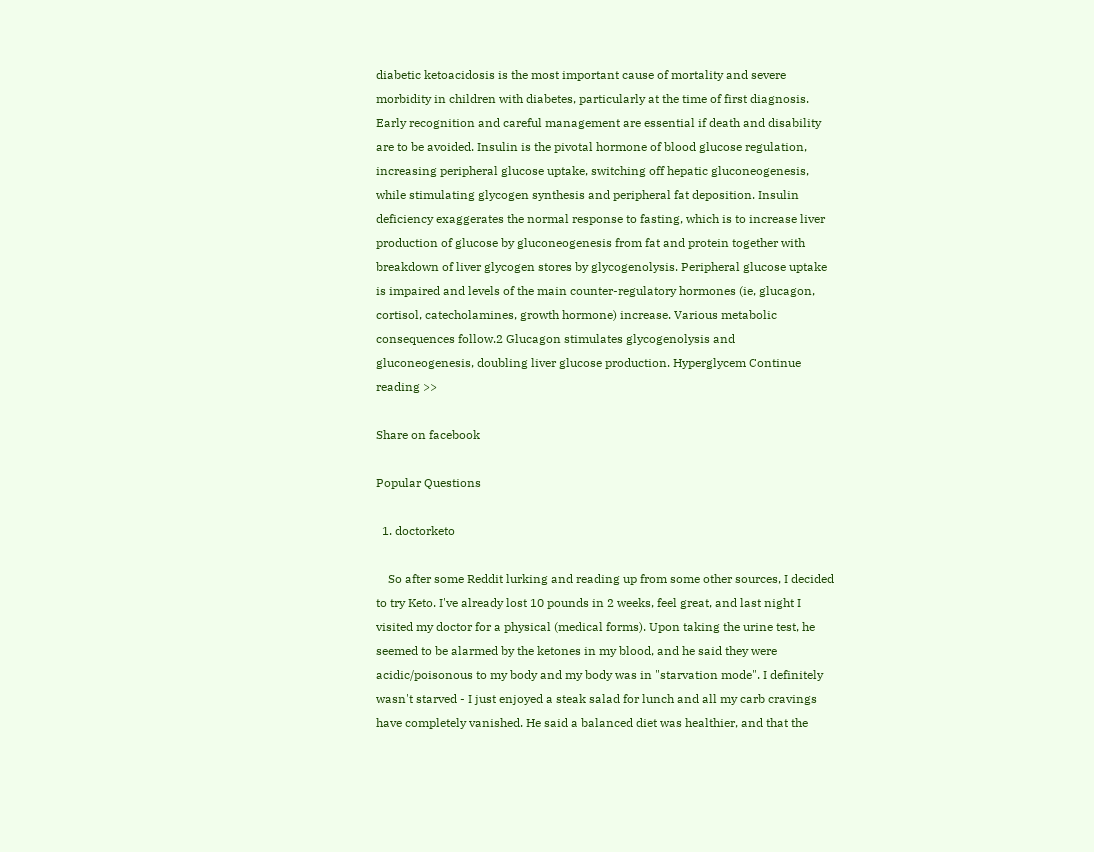diabetic ketoacidosis is the most important cause of mortality and severe morbidity in children with diabetes, particularly at the time of first diagnosis. Early recognition and careful management are essential if death and disability are to be avoided. Insulin is the pivotal hormone of blood glucose regulation, increasing peripheral glucose uptake, switching off hepatic gluconeogenesis, while stimulating glycogen synthesis and peripheral fat deposition. Insulin deficiency exaggerates the normal response to fasting, which is to increase liver production of glucose by gluconeogenesis from fat and protein together with breakdown of liver glycogen stores by glycogenolysis. Peripheral glucose uptake is impaired and levels of the main counter-regulatory hormones (ie, glucagon, cortisol, catecholamines, growth hormone) increase. Various metabolic consequences follow.2 Glucagon stimulates glycogenolysis and gluconeogenesis, doubling liver glucose production. Hyperglycem Continue reading >>

Share on facebook

Popular Questions

  1. doctorketo

    So after some Reddit lurking and reading up from some other sources, I decided to try Keto. I've already lost 10 pounds in 2 weeks, feel great, and last night I visited my doctor for a physical (medical forms). Upon taking the urine test, he seemed to be alarmed by the ketones in my blood, and he said they were acidic/poisonous to my body and my body was in "starvation mode". I definitely wasn't starved - I just enjoyed a steak salad for lunch and all my carb cravings have completely vanished. He said a balanced diet was healthier, and that the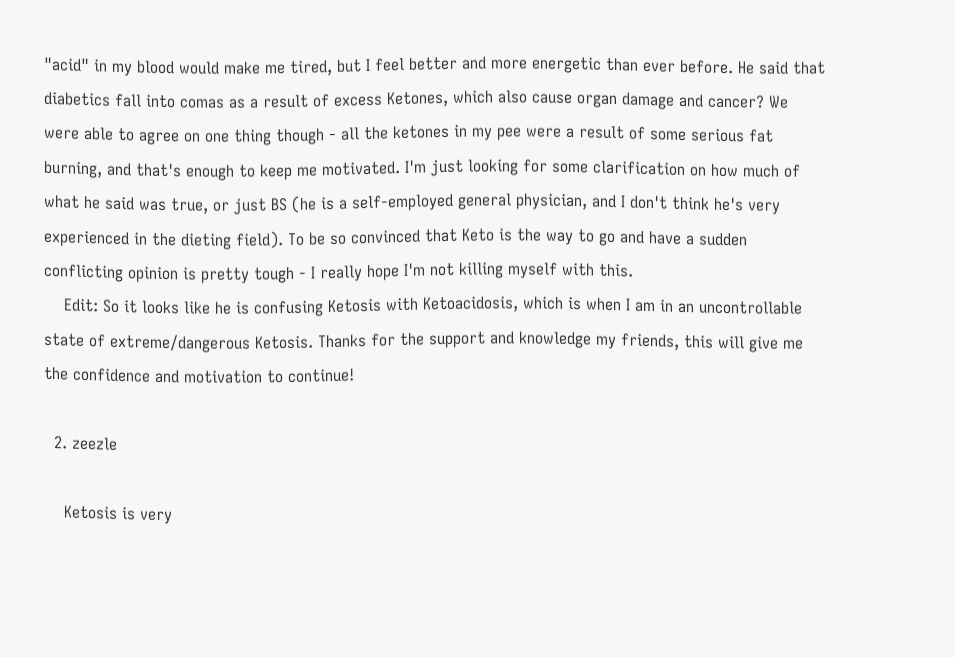"acid" in my blood would make me tired, but I feel better and more energetic than ever before. He said that diabetics fall into comas as a result of excess Ketones, which also cause organ damage and cancer? We were able to agree on one thing though - all the ketones in my pee were a result of some serious fat burning, and that's enough to keep me motivated. I'm just looking for some clarification on how much of what he said was true, or just BS (he is a self-employed general physician, and I don't think he's very experienced in the dieting field). To be so convinced that Keto is the way to go and have a sudden conflicting opinion is pretty tough - I really hope I'm not killing myself with this.
    Edit: So it looks like he is confusing Ketosis with Ketoacidosis, which is when I am in an uncontrollable state of extreme/dangerous Ketosis. Thanks for the support and knowledge my friends, this will give me the confidence and motivation to continue!

  2. zeezle

    Ketosis is very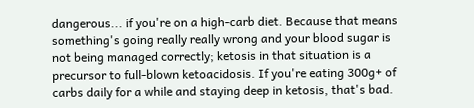dangerous... if you're on a high-carb diet. Because that means something's going really really wrong and your blood sugar is not being managed correctly; ketosis in that situation is a precursor to full-blown ketoacidosis. If you're eating 300g+ of carbs daily for a while and staying deep in ketosis, that's bad.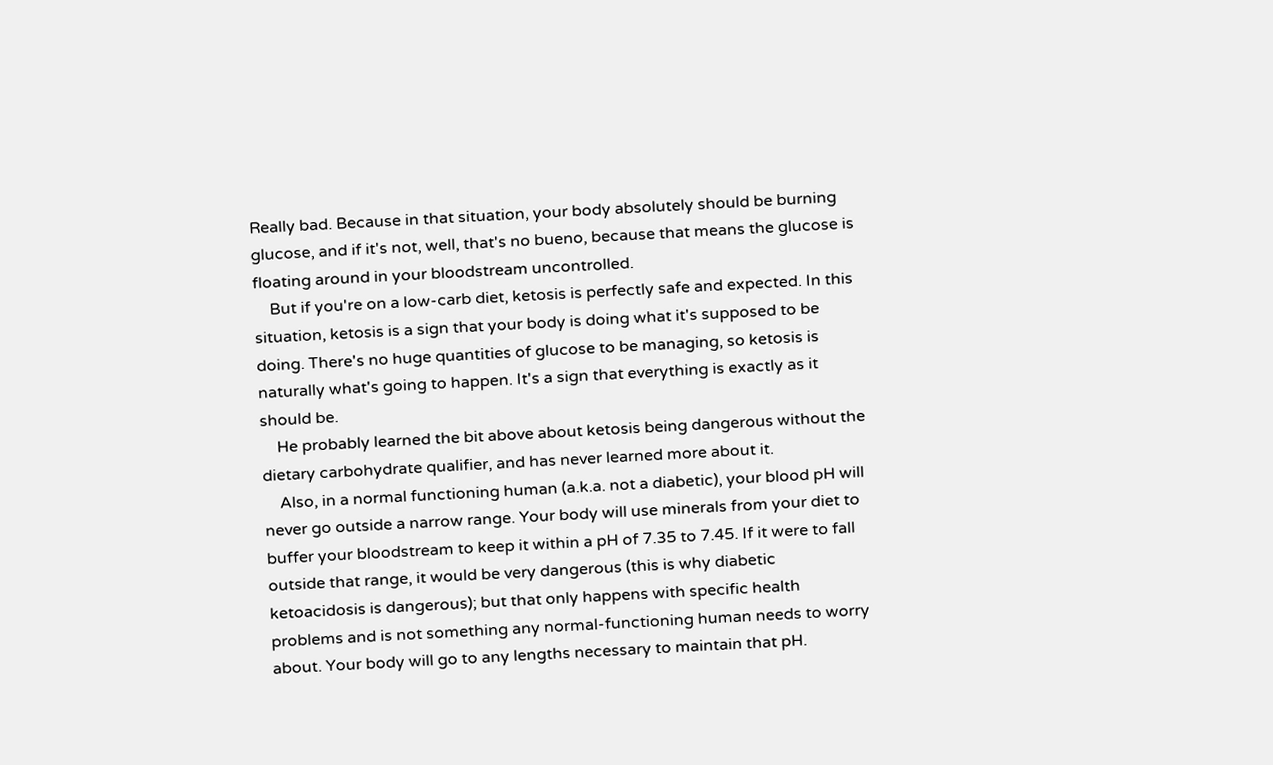Really bad. Because in that situation, your body absolutely should be burning glucose, and if it's not, well, that's no bueno, because that means the glucose is floating around in your bloodstream uncontrolled.
    But if you're on a low-carb diet, ketosis is perfectly safe and expected. In this situation, ketosis is a sign that your body is doing what it's supposed to be doing. There's no huge quantities of glucose to be managing, so ketosis is naturally what's going to happen. It's a sign that everything is exactly as it should be.
    He probably learned the bit above about ketosis being dangerous without the dietary carbohydrate qualifier, and has never learned more about it.
    Also, in a normal functioning human (a.k.a. not a diabetic), your blood pH will never go outside a narrow range. Your body will use minerals from your diet to buffer your bloodstream to keep it within a pH of 7.35 to 7.45. If it were to fall outside that range, it would be very dangerous (this is why diabetic ketoacidosis is dangerous); but that only happens with specific health problems and is not something any normal-functioning human needs to worry about. Your body will go to any lengths necessary to maintain that pH.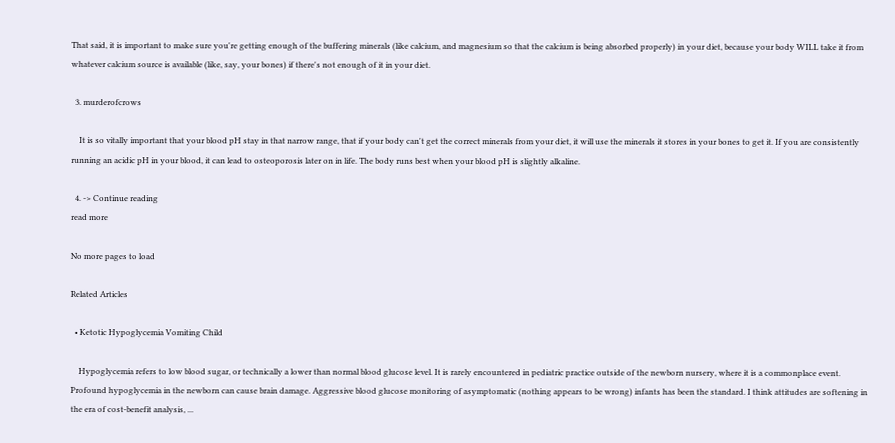That said, it is important to make sure you're getting enough of the buffering minerals (like calcium, and magnesium so that the calcium is being absorbed properly) in your diet, because your body WILL take it from whatever calcium source is available (like, say, your bones) if there's not enough of it in your diet.

  3. murderofcrows

    It is so vitally important that your blood pH stay in that narrow range, that if your body can't get the correct minerals from your diet, it will use the minerals it stores in your bones to get it. If you are consistently running an acidic pH in your blood, it can lead to osteoporosis later on in life. The body runs best when your blood pH is slightly alkaline.

  4. -> Continue reading
read more

No more pages to load

Related Articles

  • Ketotic Hypoglycemia Vomiting Child

    Hypoglycemia refers to low blood sugar, or technically a lower than normal blood glucose level. It is rarely encountered in pediatric practice outside of the newborn nursery, where it is a commonplace event. Profound hypoglycemia in the newborn can cause brain damage. Aggressive blood glucose monitoring of asymptomatic (nothing appears to be wrong) infants has been the standard. I think attitudes are softening in the era of cost-benefit analysis, ...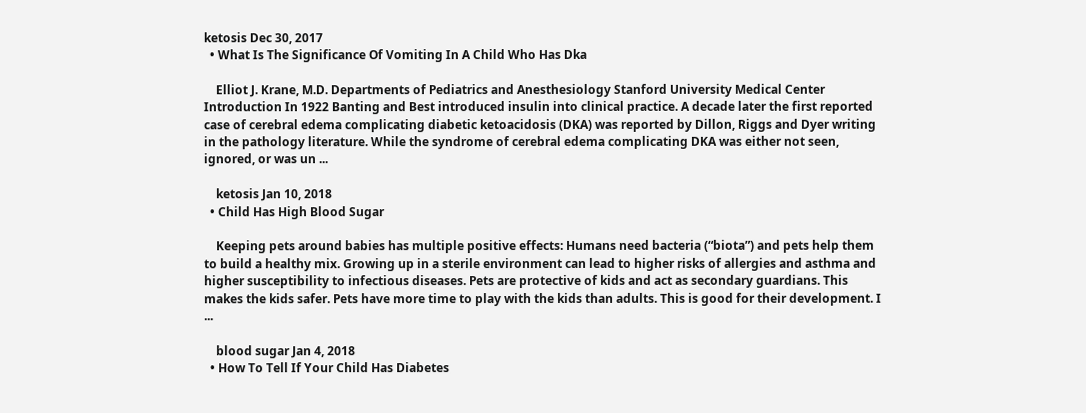ketosis Dec 30, 2017
  • What Is The Significance Of Vomiting In A Child Who Has Dka

    Elliot J. Krane, M.D. Departments of Pediatrics and Anesthesiology Stanford University Medical Center Introduction In 1922 Banting and Best introduced insulin into clinical practice. A decade later the first reported case of cerebral edema complicating diabetic ketoacidosis (DKA) was reported by Dillon, Riggs and Dyer writing in the pathology literature. While the syndrome of cerebral edema complicating DKA was either not seen, ignored, or was un ...

    ketosis Jan 10, 2018
  • Child Has High Blood Sugar

    Keeping pets around babies has multiple positive effects: Humans need bacteria (“biota”) and pets help them to build a healthy mix. Growing up in a sterile environment can lead to higher risks of allergies and asthma and higher susceptibility to infectious diseases. Pets are protective of kids and act as secondary guardians. This makes the kids safer. Pets have more time to play with the kids than adults. This is good for their development. I ...

    blood sugar Jan 4, 2018
  • How To Tell If Your Child Has Diabetes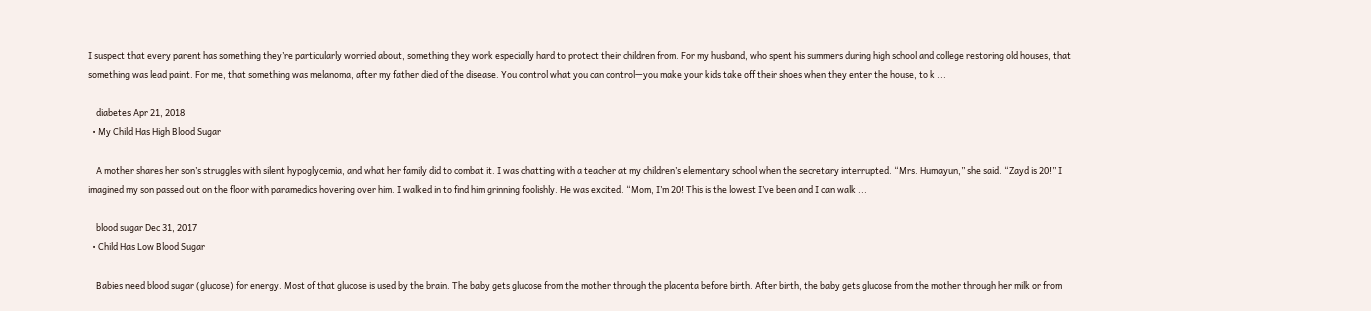I suspect that every parent has something they’re particularly worried about, something they work especially hard to protect their children from. For my husband, who spent his summers during high school and college restoring old houses, that something was lead paint. For me, that something was melanoma, after my father died of the disease. You control what you can control—you make your kids take off their shoes when they enter the house, to k ...

    diabetes Apr 21, 2018
  • My Child Has High Blood Sugar

    A mother shares her son’s struggles with silent hypoglycemia, and what her family did to combat it. I was chatting with a teacher at my children’s elementary school when the secretary interrupted. “Mrs. Humayun,” she said. “Zayd is 20!” I imagined my son passed out on the floor with paramedics hovering over him. I walked in to find him grinning foolishly. He was excited. “Mom, I’m 20! This is the lowest I’ve been and I can walk ...

    blood sugar Dec 31, 2017
  • Child Has Low Blood Sugar

    Babies need blood sugar (glucose) for energy. Most of that glucose is used by the brain. The baby gets glucose from the mother through the placenta before birth. After birth, the baby gets glucose from the mother through her milk or from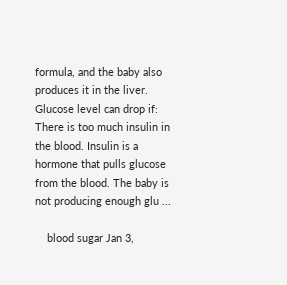formula, and the baby also produces it in the liver. Glucose level can drop if: There is too much insulin in the blood. Insulin is a hormone that pulls glucose from the blood. The baby is not producing enough glu ...

    blood sugar Jan 3,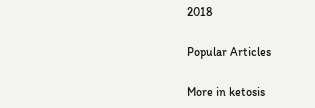2018

Popular Articles

More in ketosis